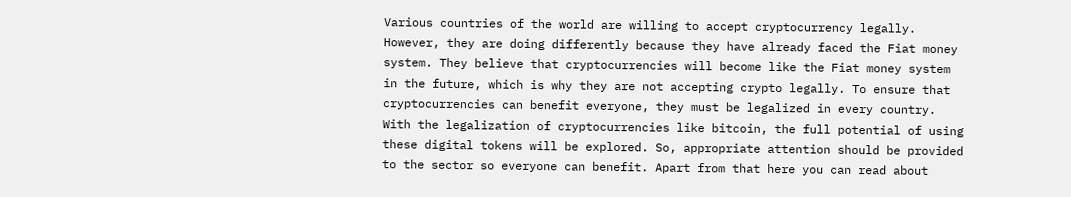Various countries of the world are willing to accept cryptocurrency legally. However, they are doing differently because they have already faced the Fiat money system. They believe that cryptocurrencies will become like the Fiat money system in the future, which is why they are not accepting crypto legally. To ensure that cryptocurrencies can benefit everyone, they must be legalized in every country. With the legalization of cryptocurrencies like bitcoin, the full potential of using these digital tokens will be explored. So, appropriate attention should be provided to the sector so everyone can benefit. Apart from that here you can read about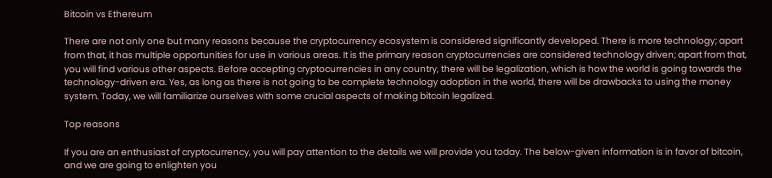Bitcoin vs Ethereum

There are not only one but many reasons because the cryptocurrency ecosystem is considered significantly developed. There is more technology; apart from that, it has multiple opportunities for use in various areas. It is the primary reason cryptocurrencies are considered technology driven; apart from that, you will find various other aspects. Before accepting cryptocurrencies in any country, there will be legalization, which is how the world is going towards the technology-driven era. Yes, as long as there is not going to be complete technology adoption in the world, there will be drawbacks to using the money system. Today, we will familiarize ourselves with some crucial aspects of making bitcoin legalized.

Top reasons

If you are an enthusiast of cryptocurrency, you will pay attention to the details we will provide you today. The below-given information is in favor of bitcoin, and we are going to enlighten you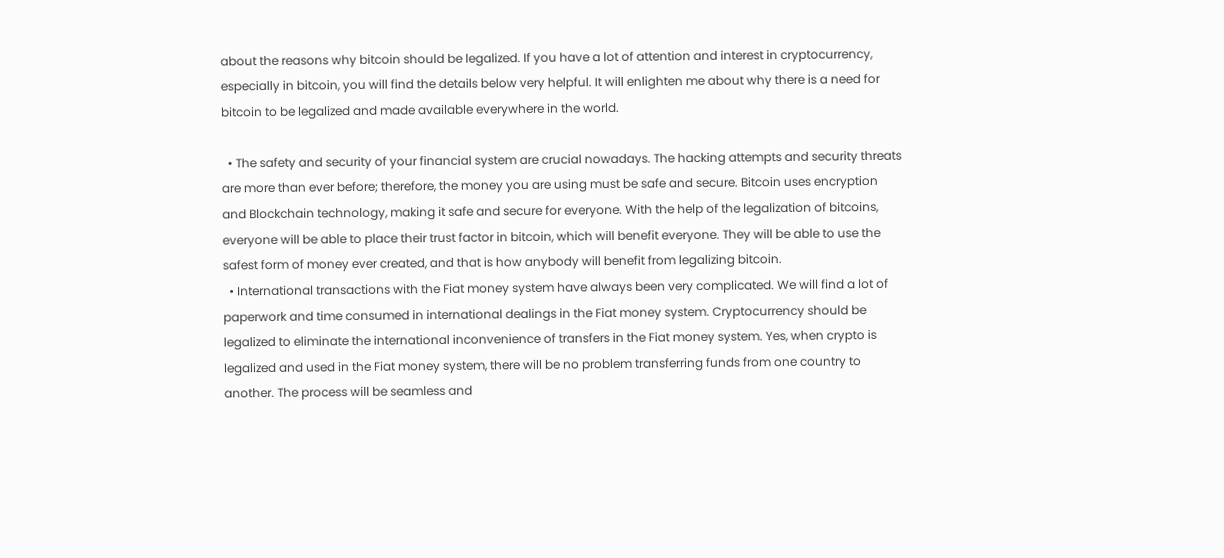about the reasons why bitcoin should be legalized. If you have a lot of attention and interest in cryptocurrency, especially in bitcoin, you will find the details below very helpful. It will enlighten me about why there is a need for bitcoin to be legalized and made available everywhere in the world.

  • The safety and security of your financial system are crucial nowadays. The hacking attempts and security threats are more than ever before; therefore, the money you are using must be safe and secure. Bitcoin uses encryption and Blockchain technology, making it safe and secure for everyone. With the help of the legalization of bitcoins, everyone will be able to place their trust factor in bitcoin, which will benefit everyone. They will be able to use the safest form of money ever created, and that is how anybody will benefit from legalizing bitcoin.
  • International transactions with the Fiat money system have always been very complicated. We will find a lot of paperwork and time consumed in international dealings in the Fiat money system. Cryptocurrency should be legalized to eliminate the international inconvenience of transfers in the Fiat money system. Yes, when crypto is legalized and used in the Fiat money system, there will be no problem transferring funds from one country to another. The process will be seamless and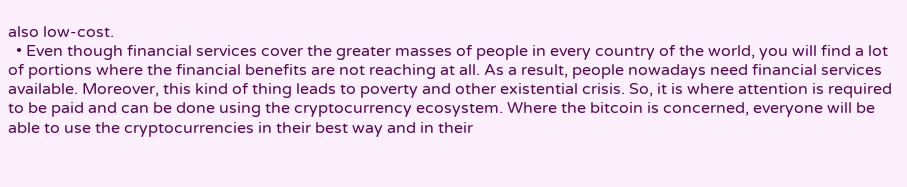also low-cost.
  • Even though financial services cover the greater masses of people in every country of the world, you will find a lot of portions where the financial benefits are not reaching at all. As a result, people nowadays need financial services available. Moreover, this kind of thing leads to poverty and other existential crisis. So, it is where attention is required to be paid and can be done using the cryptocurrency ecosystem. Where the bitcoin is concerned, everyone will be able to use the cryptocurrencies in their best way and in their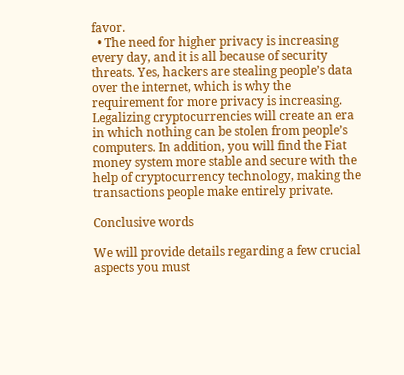favor.
  • The need for higher privacy is increasing every day, and it is all because of security threats. Yes, hackers are stealing people’s data over the internet, which is why the requirement for more privacy is increasing. Legalizing cryptocurrencies will create an era in which nothing can be stolen from people’s computers. In addition, you will find the Fiat money system more stable and secure with the help of cryptocurrency technology, making the transactions people make entirely private.

Conclusive words

We will provide details regarding a few crucial aspects you must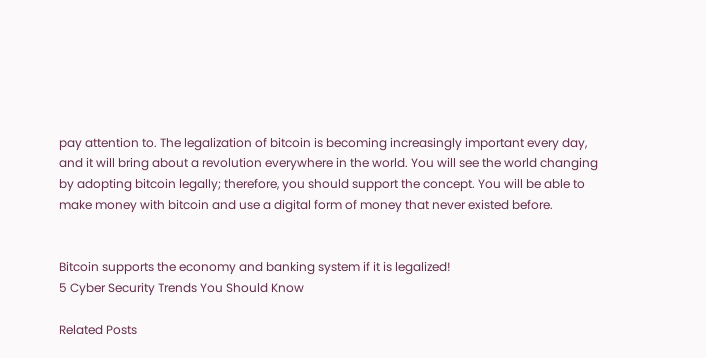pay attention to. The legalization of bitcoin is becoming increasingly important every day, and it will bring about a revolution everywhere in the world. You will see the world changing by adopting bitcoin legally; therefore, you should support the concept. You will be able to make money with bitcoin and use a digital form of money that never existed before.


Bitcoin supports the economy and banking system if it is legalized!
5 Cyber Security Trends You Should Know

Related Posts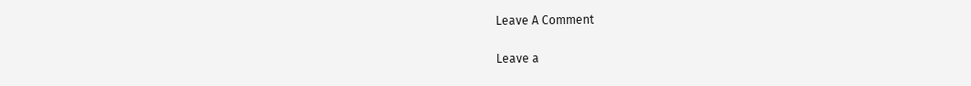Leave A Comment

Leave a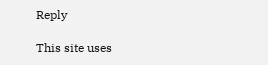Reply

This site uses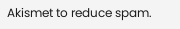Akismet to reduce spam.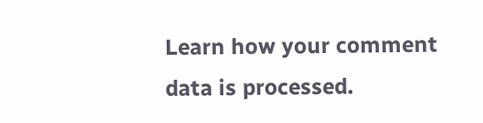Learn how your comment data is processed.